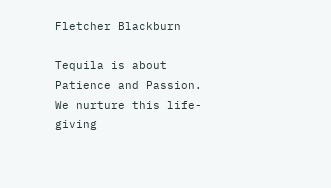Fletcher Blackburn

Tequila is about Patience and Passion. We nurture this life-giving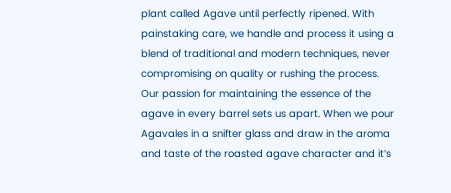plant called Agave until perfectly ripened. With painstaking care, we handle and process it using a blend of traditional and modern techniques, never compromising on quality or rushing the process. Our passion for maintaining the essence of the agave in every barrel sets us apart. When we pour Agavales in a snifter glass and draw in the aroma and taste of the roasted agave character and it’s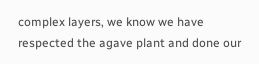complex layers, we know we have respected the agave plant and done our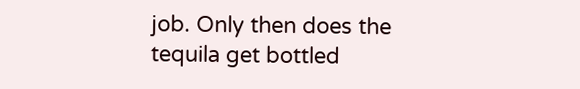job. Only then does the tequila get bottled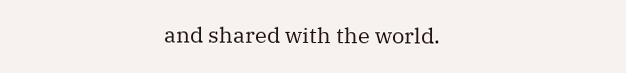and shared with the world.